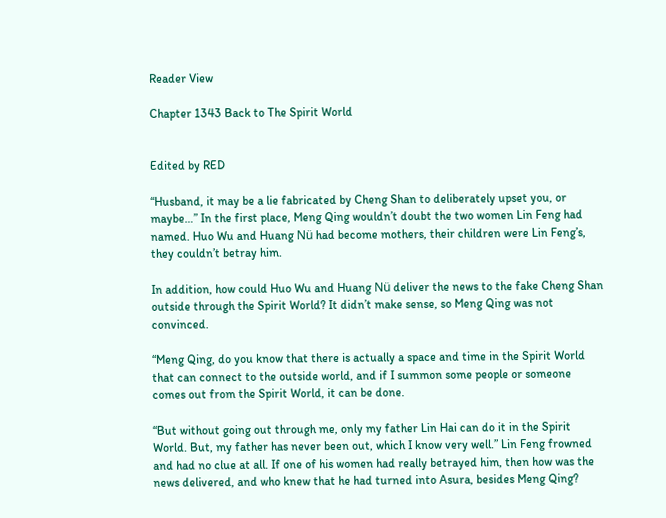Reader View

Chapter 1343 Back to The Spirit World


Edited by RED

“Husband, it may be a lie fabricated by Cheng Shan to deliberately upset you, or maybe…” In the first place, Meng Qing wouldn’t doubt the two women Lin Feng had named. Huo Wu and Huang Nü had become mothers, their children were Lin Feng’s, they couldn’t betray him.

In addition, how could Huo Wu and Huang Nü deliver the news to the fake Cheng Shan outside through the Spirit World? It didn’t make sense, so Meng Qing was not convinced.

“Meng Qing, do you know that there is actually a space and time in the Spirit World that can connect to the outside world, and if I summon some people or someone comes out from the Spirit World, it can be done.

“But without going out through me, only my father Lin Hai can do it in the Spirit World. But, my father has never been out, which I know very well.” Lin Feng frowned and had no clue at all. If one of his women had really betrayed him, then how was the news delivered, and who knew that he had turned into Asura, besides Meng Qing?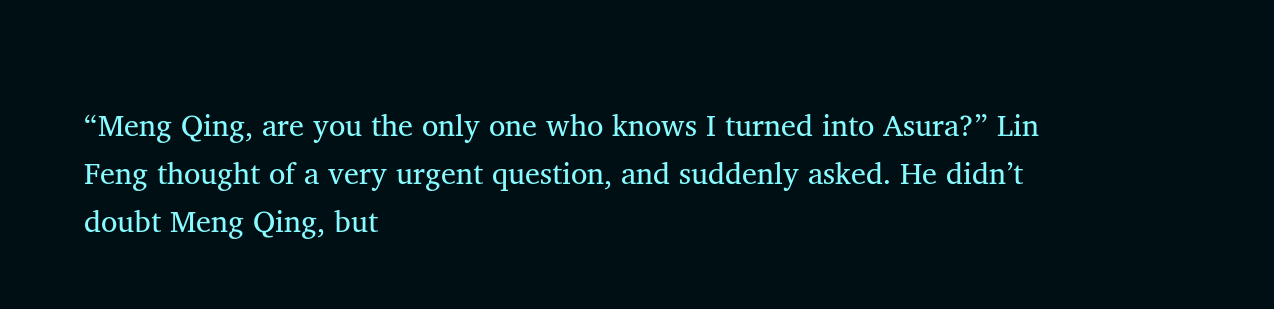“Meng Qing, are you the only one who knows I turned into Asura?” Lin Feng thought of a very urgent question, and suddenly asked. He didn’t doubt Meng Qing, but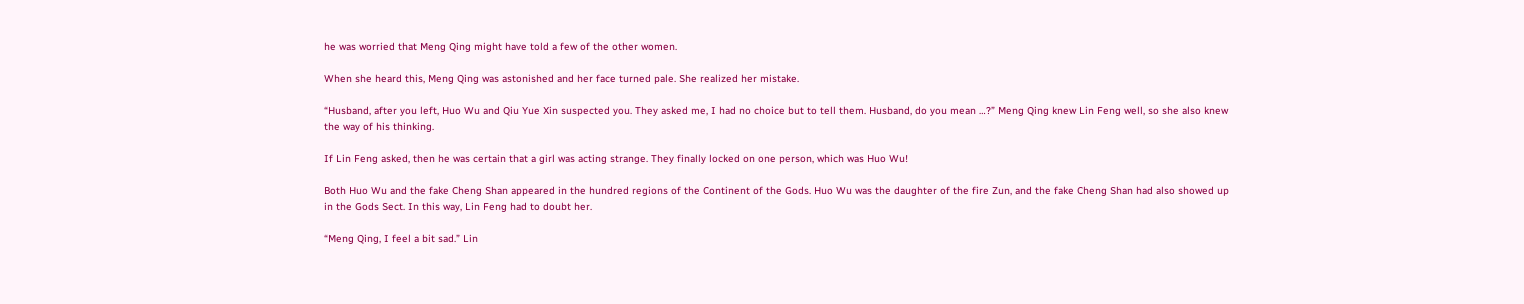he was worried that Meng Qing might have told a few of the other women.

When she heard this, Meng Qing was astonished and her face turned pale. She realized her mistake.

“Husband, after you left, Huo Wu and Qiu Yue Xin suspected you. They asked me, I had no choice but to tell them. Husband, do you mean …?” Meng Qing knew Lin Feng well, so she also knew the way of his thinking.

If Lin Feng asked, then he was certain that a girl was acting strange. They finally locked on one person, which was Huo Wu!

Both Huo Wu and the fake Cheng Shan appeared in the hundred regions of the Continent of the Gods. Huo Wu was the daughter of the fire Zun, and the fake Cheng Shan had also showed up in the Gods Sect. In this way, Lin Feng had to doubt her.

“Meng Qing, I feel a bit sad.” Lin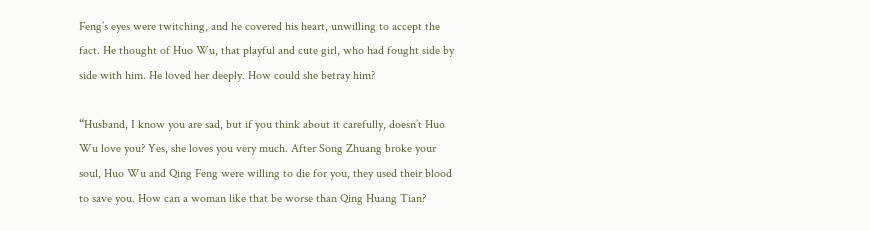Feng’s eyes were twitching, and he covered his heart, unwilling to accept the fact. He thought of Huo Wu, that playful and cute girl, who had fought side by side with him. He loved her deeply. How could she betray him?

“Husband, I know you are sad, but if you think about it carefully, doesn’t Huo Wu love you? Yes, she loves you very much. After Song Zhuang broke your soul, Huo Wu and Qing Feng were willing to die for you, they used their blood to save you. How can a woman like that be worse than Qing Huang Tian?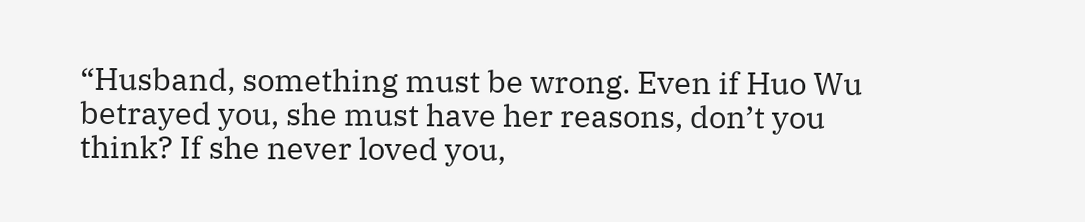“Husband, something must be wrong. Even if Huo Wu betrayed you, she must have her reasons, don’t you think? If she never loved you,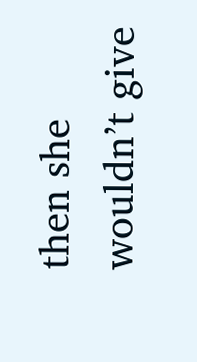then she wouldn’t give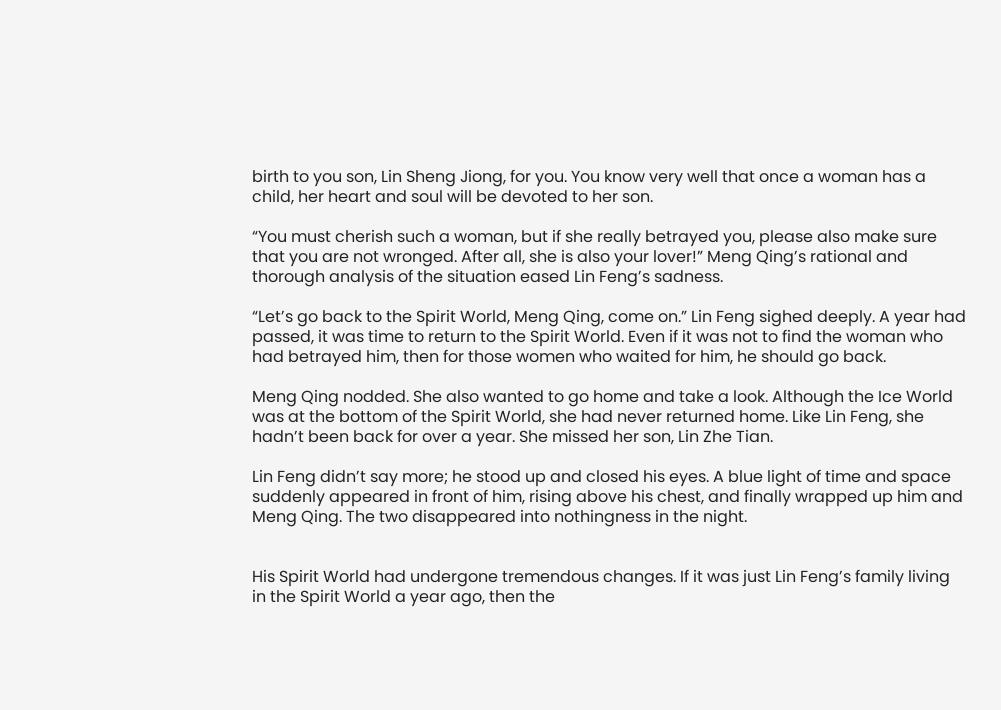birth to you son, Lin Sheng Jiong, for you. You know very well that once a woman has a child, her heart and soul will be devoted to her son.

“You must cherish such a woman, but if she really betrayed you, please also make sure that you are not wronged. After all, she is also your lover!” Meng Qing’s rational and thorough analysis of the situation eased Lin Feng’s sadness.

“Let’s go back to the Spirit World, Meng Qing, come on.” Lin Feng sighed deeply. A year had passed, it was time to return to the Spirit World. Even if it was not to find the woman who had betrayed him, then for those women who waited for him, he should go back.

Meng Qing nodded. She also wanted to go home and take a look. Although the Ice World was at the bottom of the Spirit World, she had never returned home. Like Lin Feng, she hadn’t been back for over a year. She missed her son, Lin Zhe Tian.

Lin Feng didn’t say more; he stood up and closed his eyes. A blue light of time and space suddenly appeared in front of him, rising above his chest, and finally wrapped up him and Meng Qing. The two disappeared into nothingness in the night.


His Spirit World had undergone tremendous changes. If it was just Lin Feng’s family living in the Spirit World a year ago, then the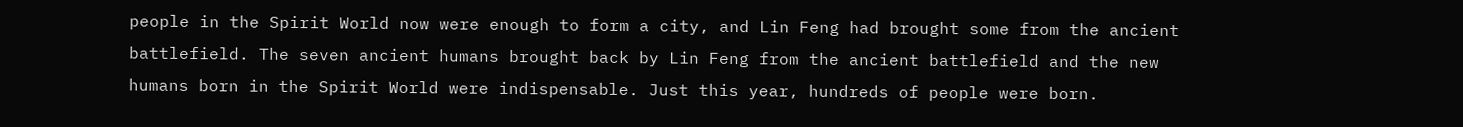people in the Spirit World now were enough to form a city, and Lin Feng had brought some from the ancient battlefield. The seven ancient humans brought back by Lin Feng from the ancient battlefield and the new humans born in the Spirit World were indispensable. Just this year, hundreds of people were born.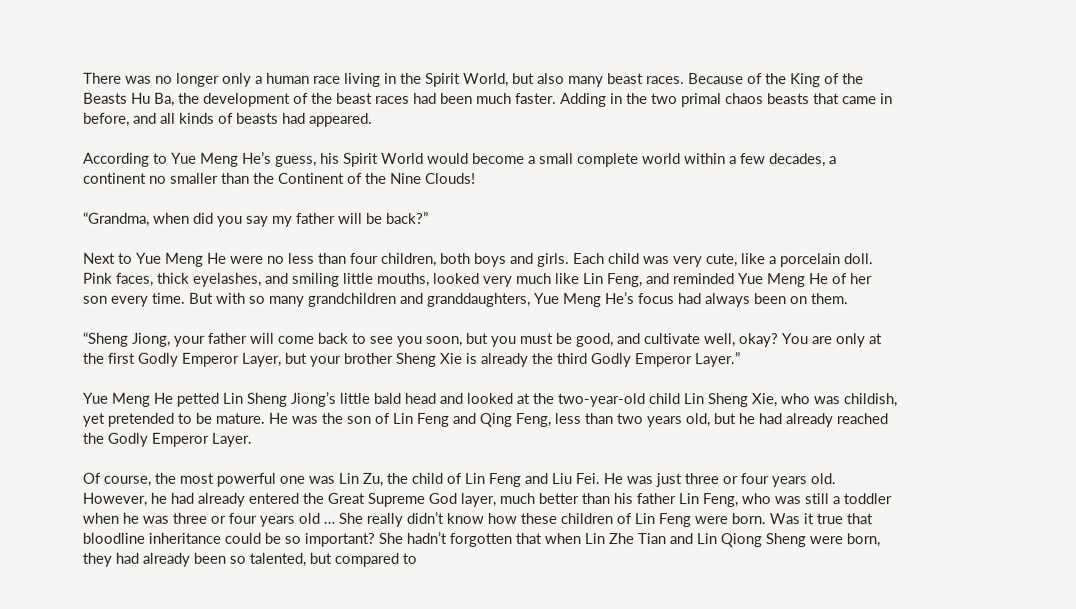There was no longer only a human race living in the Spirit World, but also many beast races. Because of the King of the Beasts Hu Ba, the development of the beast races had been much faster. Adding in the two primal chaos beasts that came in before, and all kinds of beasts had appeared.

According to Yue Meng He’s guess, his Spirit World would become a small complete world within a few decades, a continent no smaller than the Continent of the Nine Clouds!

“Grandma, when did you say my father will be back?”

Next to Yue Meng He were no less than four children, both boys and girls. Each child was very cute, like a porcelain doll. Pink faces, thick eyelashes, and smiling little mouths, looked very much like Lin Feng, and reminded Yue Meng He of her son every time. But with so many grandchildren and granddaughters, Yue Meng He’s focus had always been on them.

“Sheng Jiong, your father will come back to see you soon, but you must be good, and cultivate well, okay? You are only at the first Godly Emperor Layer, but your brother Sheng Xie is already the third Godly Emperor Layer.”

Yue Meng He petted Lin Sheng Jiong’s little bald head and looked at the two-year-old child Lin Sheng Xie, who was childish, yet pretended to be mature. He was the son of Lin Feng and Qing Feng, less than two years old, but he had already reached the Godly Emperor Layer.

Of course, the most powerful one was Lin Zu, the child of Lin Feng and Liu Fei. He was just three or four years old. However, he had already entered the Great Supreme God layer, much better than his father Lin Feng, who was still a toddler when he was three or four years old … She really didn’t know how these children of Lin Feng were born. Was it true that bloodline inheritance could be so important? She hadn’t forgotten that when Lin Zhe Tian and Lin Qiong Sheng were born, they had already been so talented, but compared to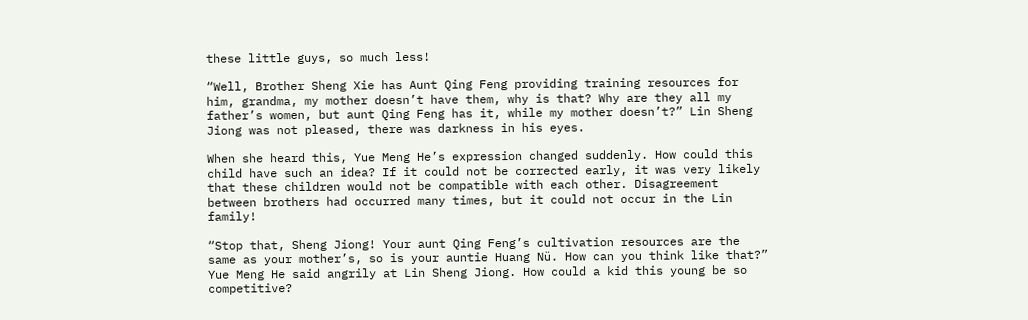these little guys, so much less!

“Well, Brother Sheng Xie has Aunt Qing Feng providing training resources for him, grandma, my mother doesn’t have them, why is that? Why are they all my father’s women, but aunt Qing Feng has it, while my mother doesn’t?” Lin Sheng Jiong was not pleased, there was darkness in his eyes.

When she heard this, Yue Meng He’s expression changed suddenly. How could this child have such an idea? If it could not be corrected early, it was very likely that these children would not be compatible with each other. Disagreement between brothers had occurred many times, but it could not occur in the Lin family!

“Stop that, Sheng Jiong! Your aunt Qing Feng’s cultivation resources are the same as your mother’s, so is your auntie Huang Nü. How can you think like that?” Yue Meng He said angrily at Lin Sheng Jiong. How could a kid this young be so competitive?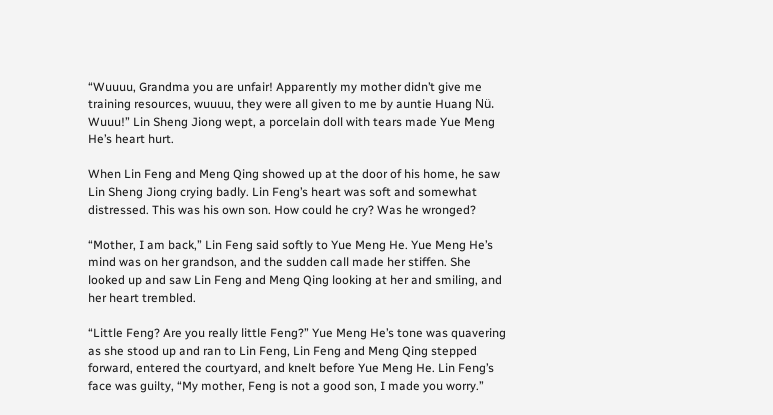“Wuuuu, Grandma you are unfair! Apparently my mother didn’t give me training resources, wuuuu, they were all given to me by auntie Huang Nü. Wuuu!” Lin Sheng Jiong wept, a porcelain doll with tears made Yue Meng He’s heart hurt.

When Lin Feng and Meng Qing showed up at the door of his home, he saw Lin Sheng Jiong crying badly. Lin Feng’s heart was soft and somewhat distressed. This was his own son. How could he cry? Was he wronged?

“Mother, I am back,” Lin Feng said softly to Yue Meng He. Yue Meng He’s mind was on her grandson, and the sudden call made her stiffen. She looked up and saw Lin Feng and Meng Qing looking at her and smiling, and her heart trembled.

“Little Feng? Are you really little Feng?” Yue Meng He’s tone was quavering as she stood up and ran to Lin Feng, Lin Feng and Meng Qing stepped forward, entered the courtyard, and knelt before Yue Meng He. Lin Feng’s face was guilty, “My mother, Feng is not a good son, I made you worry.”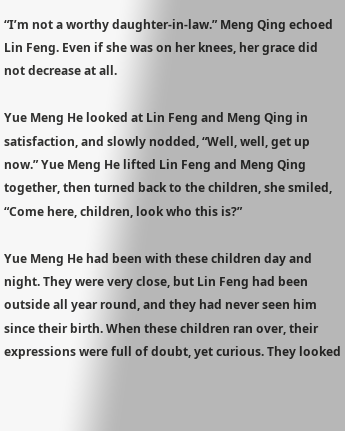“I’m not a worthy daughter-in-law.” Meng Qing echoed Lin Feng. Even if she was on her knees, her grace did not decrease at all.

Yue Meng He looked at Lin Feng and Meng Qing in satisfaction, and slowly nodded, “Well, well, get up now.” Yue Meng He lifted Lin Feng and Meng Qing together, then turned back to the children, she smiled, “Come here, children, look who this is?”

Yue Meng He had been with these children day and night. They were very close, but Lin Feng had been outside all year round, and they had never seen him since their birth. When these children ran over, their expressions were full of doubt, yet curious. They looked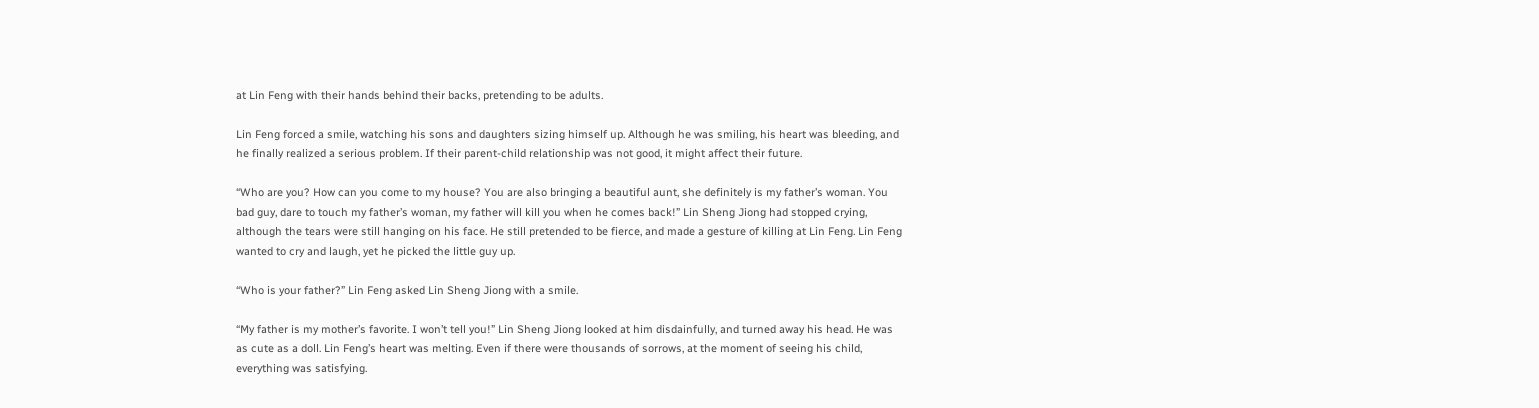at Lin Feng with their hands behind their backs, pretending to be adults.

Lin Feng forced a smile, watching his sons and daughters sizing himself up. Although he was smiling, his heart was bleeding, and he finally realized a serious problem. If their parent-child relationship was not good, it might affect their future.

“Who are you? How can you come to my house? You are also bringing a beautiful aunt, she definitely is my father’s woman. You bad guy, dare to touch my father’s woman, my father will kill you when he comes back!” Lin Sheng Jiong had stopped crying, although the tears were still hanging on his face. He still pretended to be fierce, and made a gesture of killing at Lin Feng. Lin Feng wanted to cry and laugh, yet he picked the little guy up.

“Who is your father?” Lin Feng asked Lin Sheng Jiong with a smile.

“My father is my mother’s favorite. I won’t tell you!” Lin Sheng Jiong looked at him disdainfully, and turned away his head. He was as cute as a doll. Lin Feng’s heart was melting. Even if there were thousands of sorrows, at the moment of seeing his child, everything was satisfying.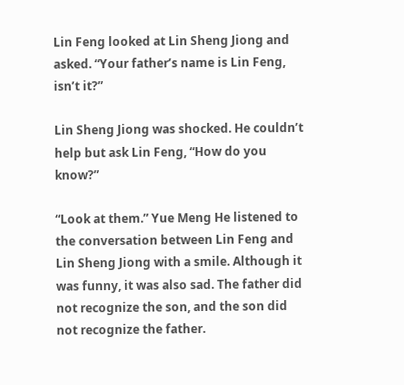Lin Feng looked at Lin Sheng Jiong and asked. “Your father’s name is Lin Feng, isn’t it?”

Lin Sheng Jiong was shocked. He couldn’t help but ask Lin Feng, “How do you know?”

“Look at them.” Yue Meng He listened to the conversation between Lin Feng and Lin Sheng Jiong with a smile. Although it was funny, it was also sad. The father did not recognize the son, and the son did not recognize the father.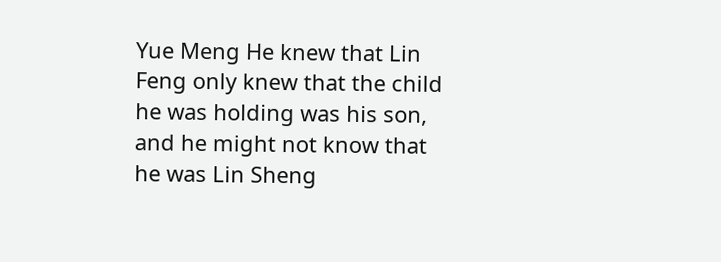Yue Meng He knew that Lin Feng only knew that the child he was holding was his son, and he might not know that he was Lin Sheng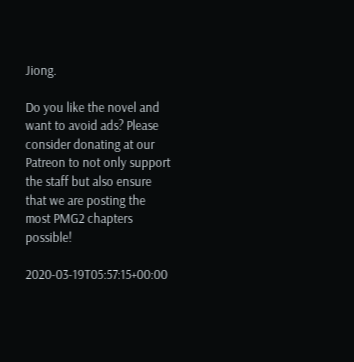Jiong.

Do you like the novel and want to avoid ads? Please consider donating at our Patreon to not only support the staff but also ensure that we are posting the most PMG2 chapters possible!

2020-03-19T05:57:15+00:00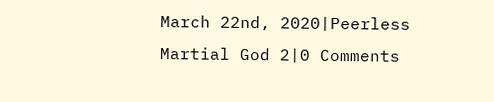March 22nd, 2020|Peerless Martial God 2|0 Comments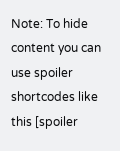Note: To hide content you can use spoiler shortcodes like this [spoiler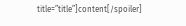title=”title”]content[/spoiler]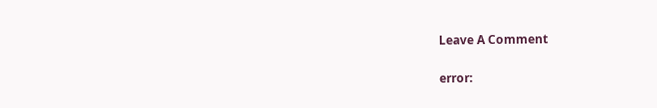Leave A Comment

error: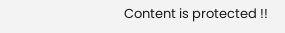Content is protected !!